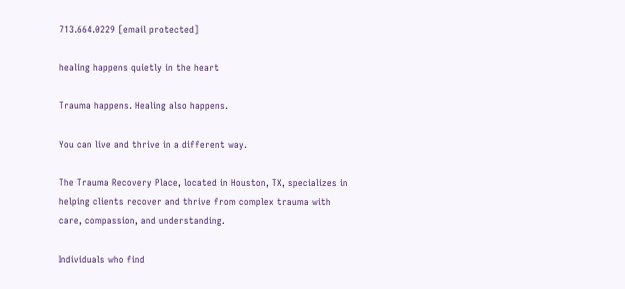713.664.0229 [email protected]

healing happens quietly in the heart

Trauma happens. Healing also happens.

You can live and thrive in a different way.

The Trauma Recovery Place, located in Houston, TX, specializes in helping clients recover and thrive from complex trauma with care, compassion, and understanding.

Individuals who find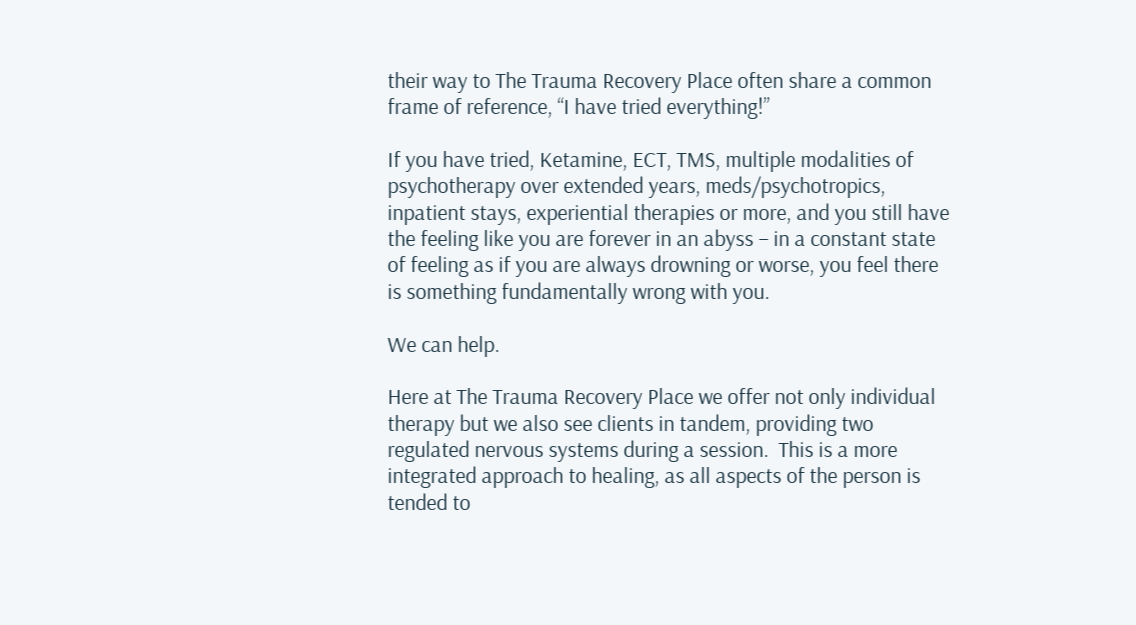their way to The Trauma Recovery Place often share a common frame of reference, “I have tried everything!”

If you have tried, Ketamine, ECT, TMS, multiple modalities of psychotherapy over extended years, meds/psychotropics, inpatient stays, experiential therapies or more, and you still have the feeling like you are forever in an abyss – in a constant state of feeling as if you are always drowning or worse, you feel there is something fundamentally wrong with you.

We can help.

Here at The Trauma Recovery Place we offer not only individual therapy but we also see clients in tandem, providing two regulated nervous systems during a session.  This is a more integrated approach to healing, as all aspects of the person is tended to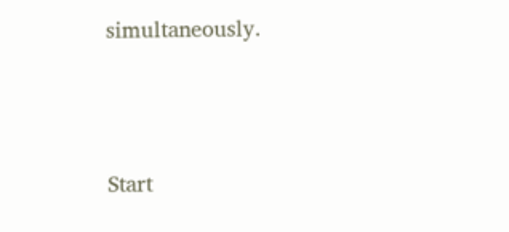simultaneously.




Start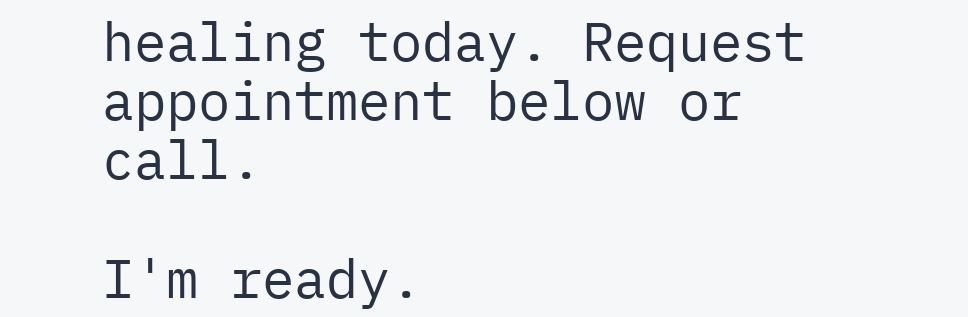healing today. Request appointment below or call.

I'm ready.